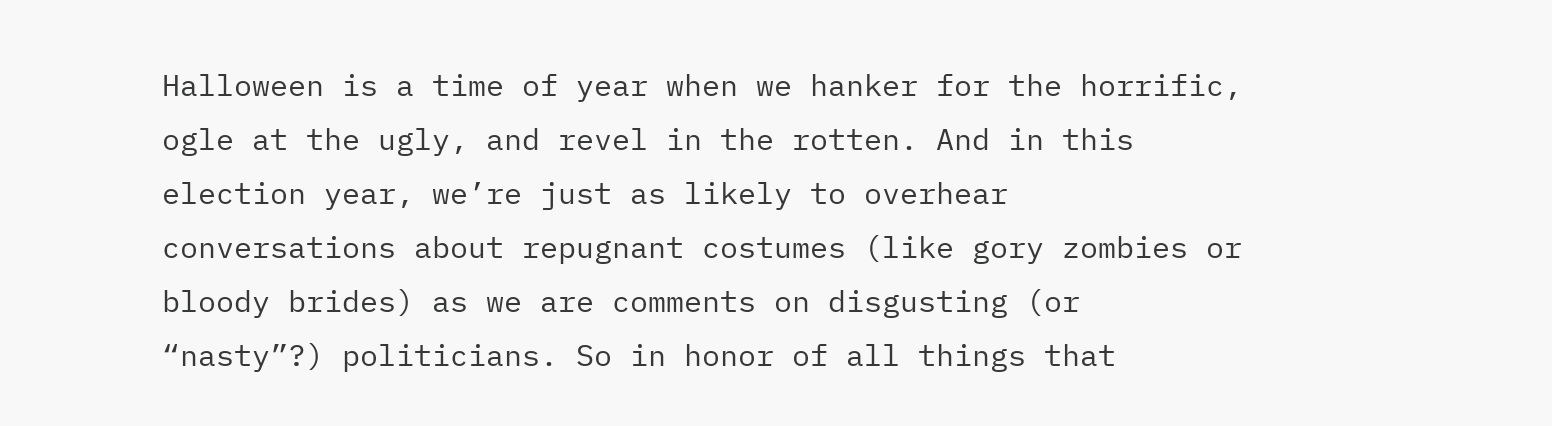Halloween is a time of year when we hanker for the horrific, ogle at the ugly, and revel in the rotten. And in this election year, we’re just as likely to overhear conversations about repugnant costumes (like gory zombies or bloody brides) as we are comments on disgusting (or “nasty”?) politicians. So in honor of all things that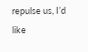repulse us, I’d like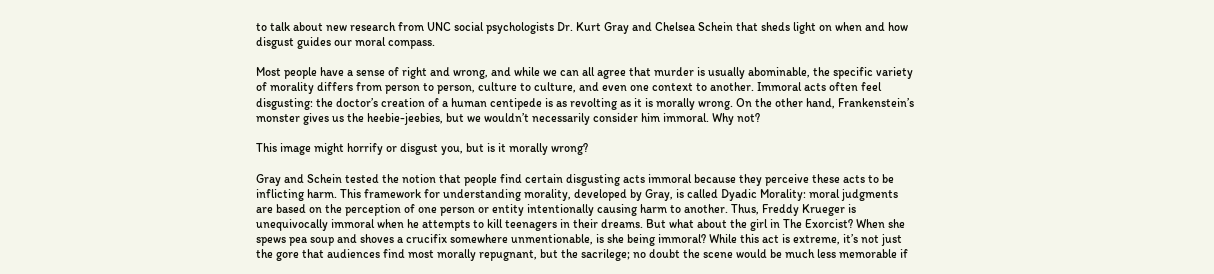to talk about new research from UNC social psychologists Dr. Kurt Gray and Chelsea Schein that sheds light on when and how disgust guides our moral compass.

Most people have a sense of right and wrong, and while we can all agree that murder is usually abominable, the specific variety of morality differs from person to person, culture to culture, and even one context to another. Immoral acts often feel disgusting: the doctor’s creation of a human centipede is as revolting as it is morally wrong. On the other hand, Frankenstein’s monster gives us the heebie-jeebies, but we wouldn’t necessarily consider him immoral. Why not?

This image might horrify or disgust you, but is it morally wrong?

Gray and Schein tested the notion that people find certain disgusting acts immoral because they perceive these acts to be inflicting harm. This framework for understanding morality, developed by Gray, is called Dyadic Morality: moral judgments are based on the perception of one person or entity intentionally causing harm to another. Thus, Freddy Krueger is unequivocally immoral when he attempts to kill teenagers in their dreams. But what about the girl in The Exorcist? When she spews pea soup and shoves a crucifix somewhere unmentionable, is she being immoral? While this act is extreme, it’s not just the gore that audiences find most morally repugnant, but the sacrilege; no doubt the scene would be much less memorable if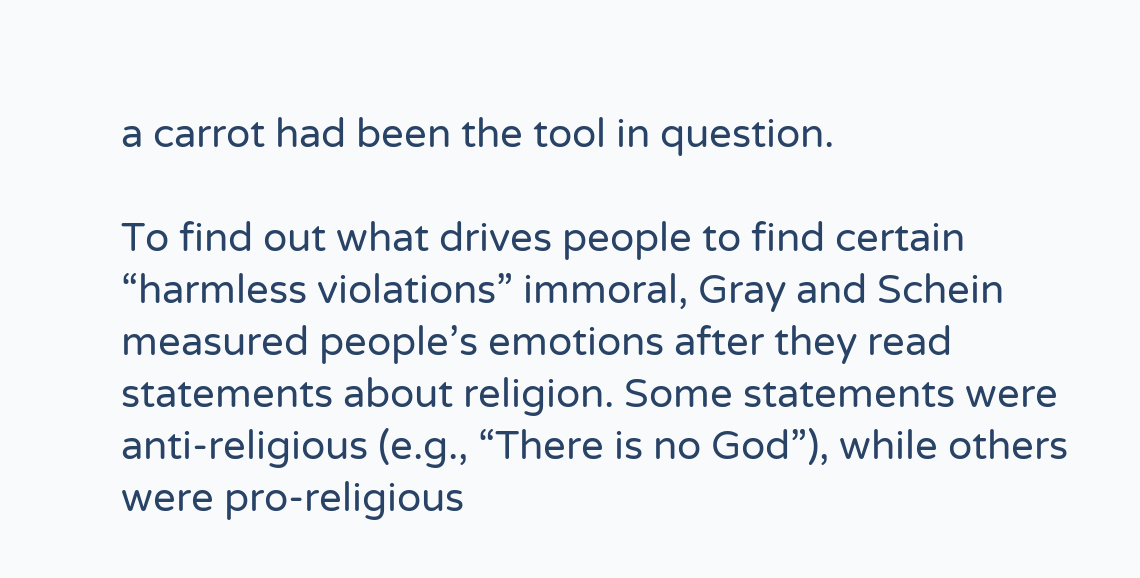a carrot had been the tool in question.

To find out what drives people to find certain “harmless violations” immoral, Gray and Schein measured people’s emotions after they read statements about religion. Some statements were anti-religious (e.g., “There is no God”), while others were pro-religious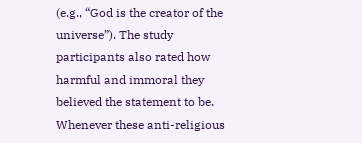(e.g., “God is the creator of the universe”). The study participants also rated how harmful and immoral they believed the statement to be. Whenever these anti-religious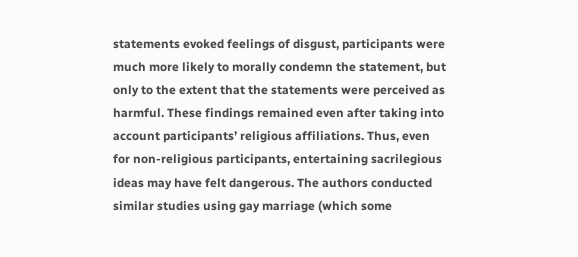statements evoked feelings of disgust, participants were much more likely to morally condemn the statement, but only to the extent that the statements were perceived as harmful. These findings remained even after taking into account participants’ religious affiliations. Thus, even for non-religious participants, entertaining sacrilegious ideas may have felt dangerous. The authors conducted similar studies using gay marriage (which some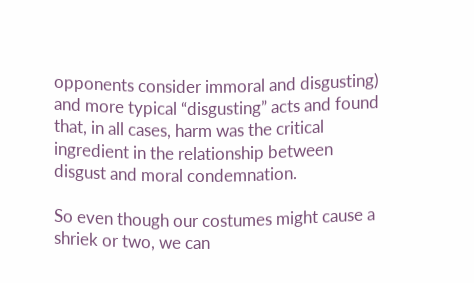opponents consider immoral and disgusting) and more typical “disgusting” acts and found that, in all cases, harm was the critical ingredient in the relationship between disgust and moral condemnation.

So even though our costumes might cause a shriek or two, we can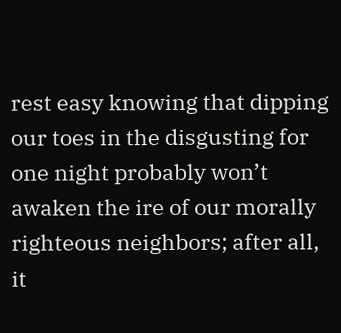rest easy knowing that dipping our toes in the disgusting for one night probably won’t awaken the ire of our morally righteous neighbors; after all, it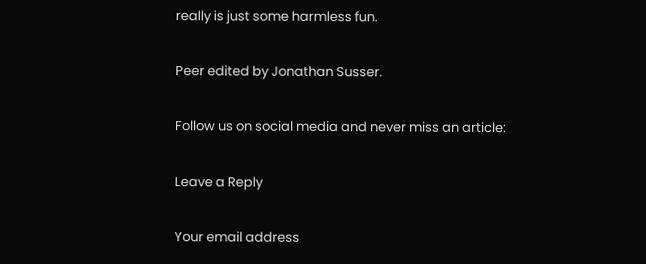really is just some harmless fun.

Peer edited by Jonathan Susser.

Follow us on social media and never miss an article:

Leave a Reply

Your email address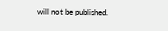will not be published.